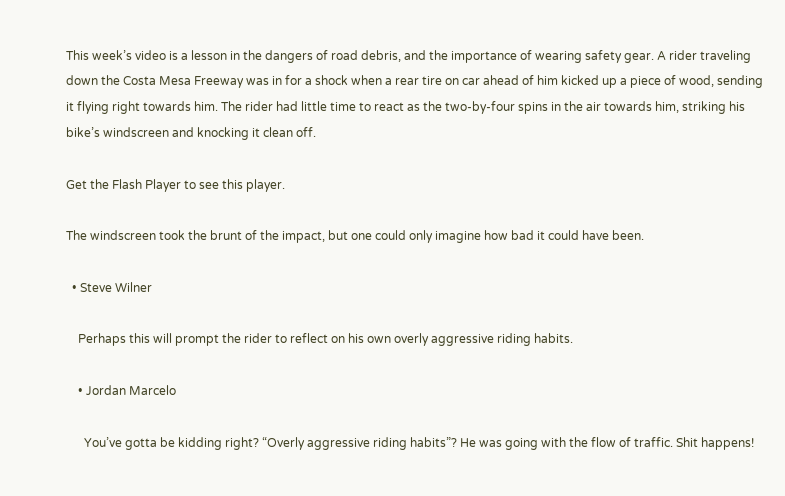This week’s video is a lesson in the dangers of road debris, and the importance of wearing safety gear. A rider traveling down the Costa Mesa Freeway was in for a shock when a rear tire on car ahead of him kicked up a piece of wood, sending it flying right towards him. The rider had little time to react as the two-by-four spins in the air towards him, striking his bike’s windscreen and knocking it clean off.

Get the Flash Player to see this player.

The windscreen took the brunt of the impact, but one could only imagine how bad it could have been.

  • Steve Wilner

    Perhaps this will prompt the rider to reflect on his own overly aggressive riding habits.

    • Jordan Marcelo

      You’ve gotta be kidding right? “Overly aggressive riding habits”? He was going with the flow of traffic. Shit happens!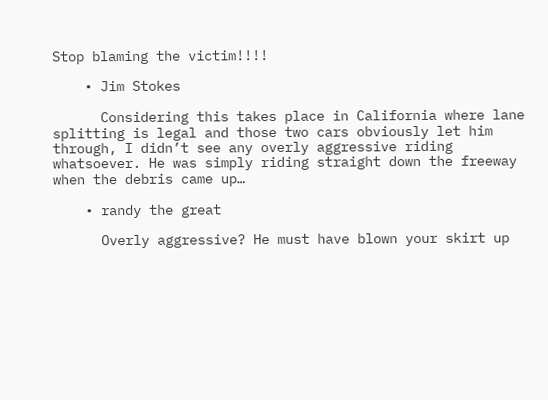Stop blaming the victim!!!!

    • Jim Stokes

      Considering this takes place in California where lane splitting is legal and those two cars obviously let him through, I didn’t see any overly aggressive riding whatsoever. He was simply riding straight down the freeway when the debris came up…

    • randy the great

      Overly aggressive? He must have blown your skirt up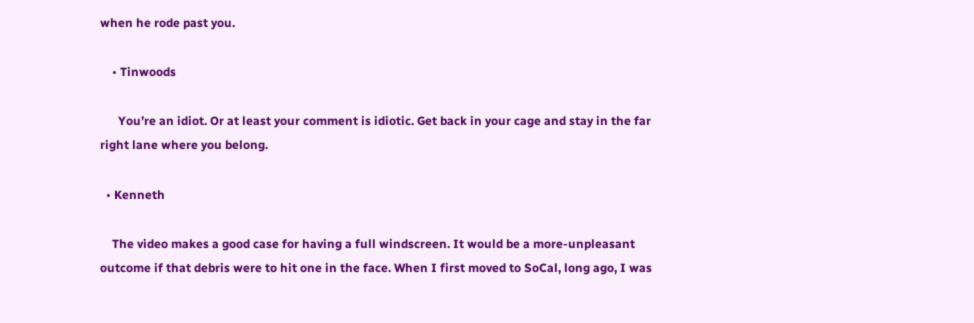when he rode past you.

    • Tinwoods

      You’re an idiot. Or at least your comment is idiotic. Get back in your cage and stay in the far right lane where you belong.

  • Kenneth

    The video makes a good case for having a full windscreen. It would be a more-unpleasant outcome if that debris were to hit one in the face. When I first moved to SoCal, long ago, I was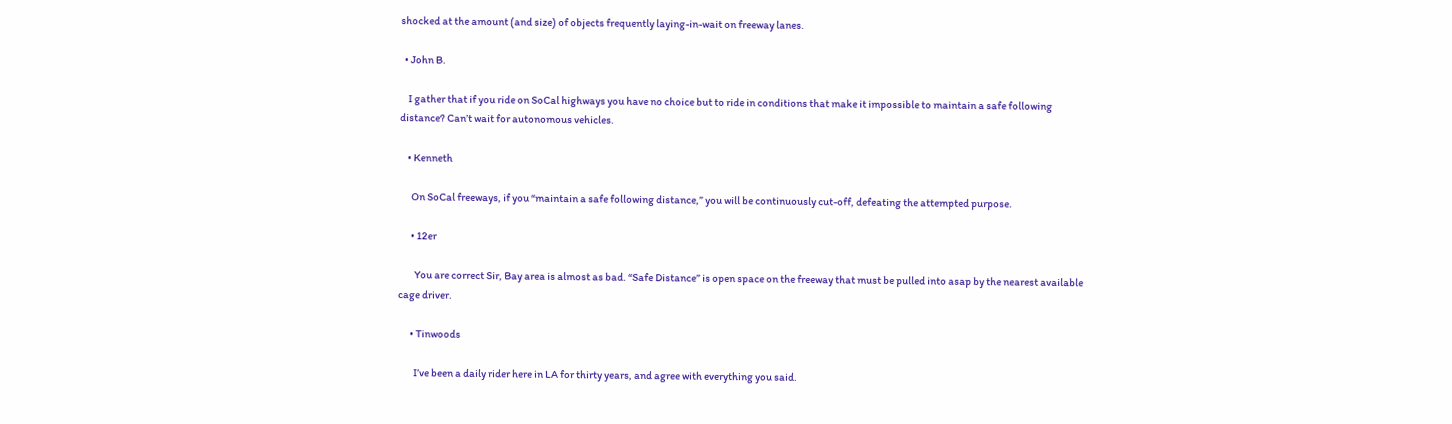shocked at the amount (and size) of objects frequently laying-in-wait on freeway lanes.

  • John B.

    I gather that if you ride on SoCal highways you have no choice but to ride in conditions that make it impossible to maintain a safe following distance? Can’t wait for autonomous vehicles.

    • Kenneth

      On SoCal freeways, if you “maintain a safe following distance,” you will be continuously cut-off, defeating the attempted purpose.

      • 12er

        You are correct Sir, Bay area is almost as bad. “Safe Distance” is open space on the freeway that must be pulled into asap by the nearest available cage driver.

      • Tinwoods

        I’ve been a daily rider here in LA for thirty years, and agree with everything you said.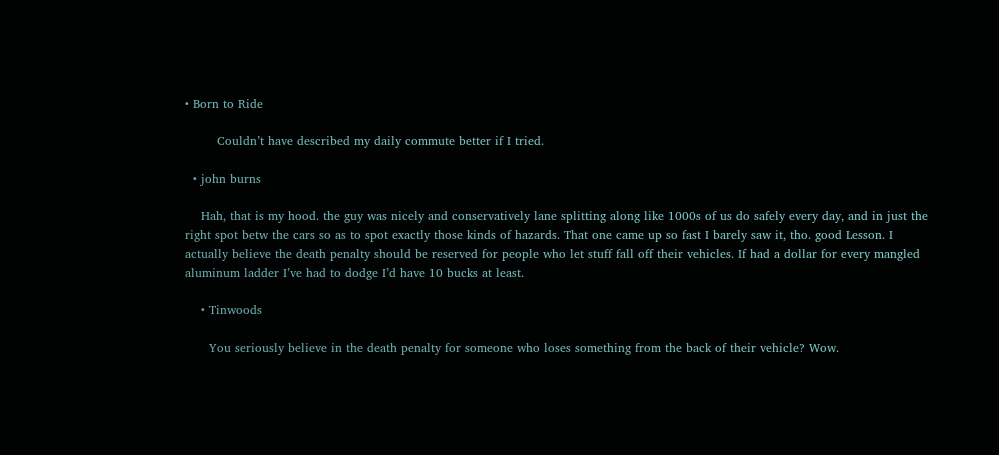• Born to Ride

        Couldn’t have described my daily commute better if I tried.

  • john burns

    Hah, that is my hood. the guy was nicely and conservatively lane splitting along like 1000s of us do safely every day, and in just the right spot betw the cars so as to spot exactly those kinds of hazards. That one came up so fast I barely saw it, tho. good Lesson. I actually believe the death penalty should be reserved for people who let stuff fall off their vehicles. If had a dollar for every mangled aluminum ladder I’ve had to dodge I’d have 10 bucks at least.

    • Tinwoods

      You seriously believe in the death penalty for someone who loses something from the back of their vehicle? Wow.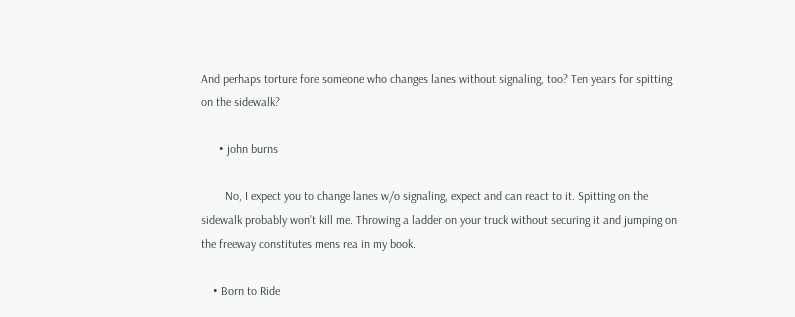And perhaps torture fore someone who changes lanes without signaling, too? Ten years for spitting on the sidewalk?

      • john burns

        No, I expect you to change lanes w/o signaling, expect and can react to it. Spitting on the sidewalk probably won’t kill me. Throwing a ladder on your truck without securing it and jumping on the freeway constitutes mens rea in my book.

    • Born to Ride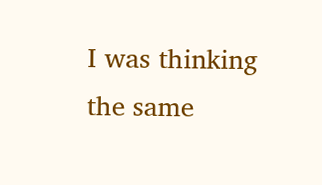I was thinking the same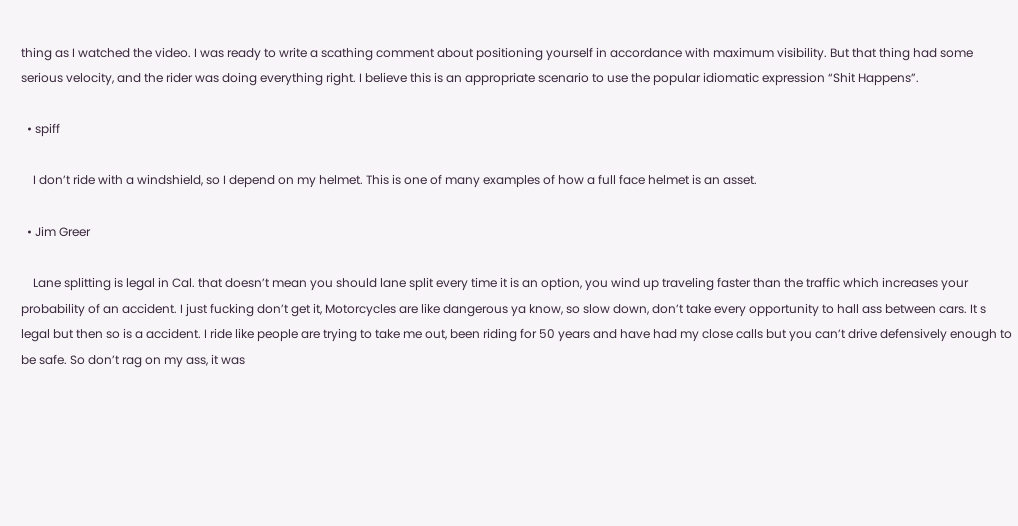thing as I watched the video. I was ready to write a scathing comment about positioning yourself in accordance with maximum visibility. But that thing had some serious velocity, and the rider was doing everything right. I believe this is an appropriate scenario to use the popular idiomatic expression “Shit Happens”.

  • spiff

    I don’t ride with a windshield, so I depend on my helmet. This is one of many examples of how a full face helmet is an asset.

  • Jim Greer

    Lane splitting is legal in Cal. that doesn’t mean you should lane split every time it is an option, you wind up traveling faster than the traffic which increases your probability of an accident. I just fucking don’t get it, Motorcycles are like dangerous ya know, so slow down, don’t take every opportunity to hall ass between cars. It s legal but then so is a accident. I ride like people are trying to take me out, been riding for 50 years and have had my close calls but you can’t drive defensively enough to be safe. So don’t rag on my ass, it was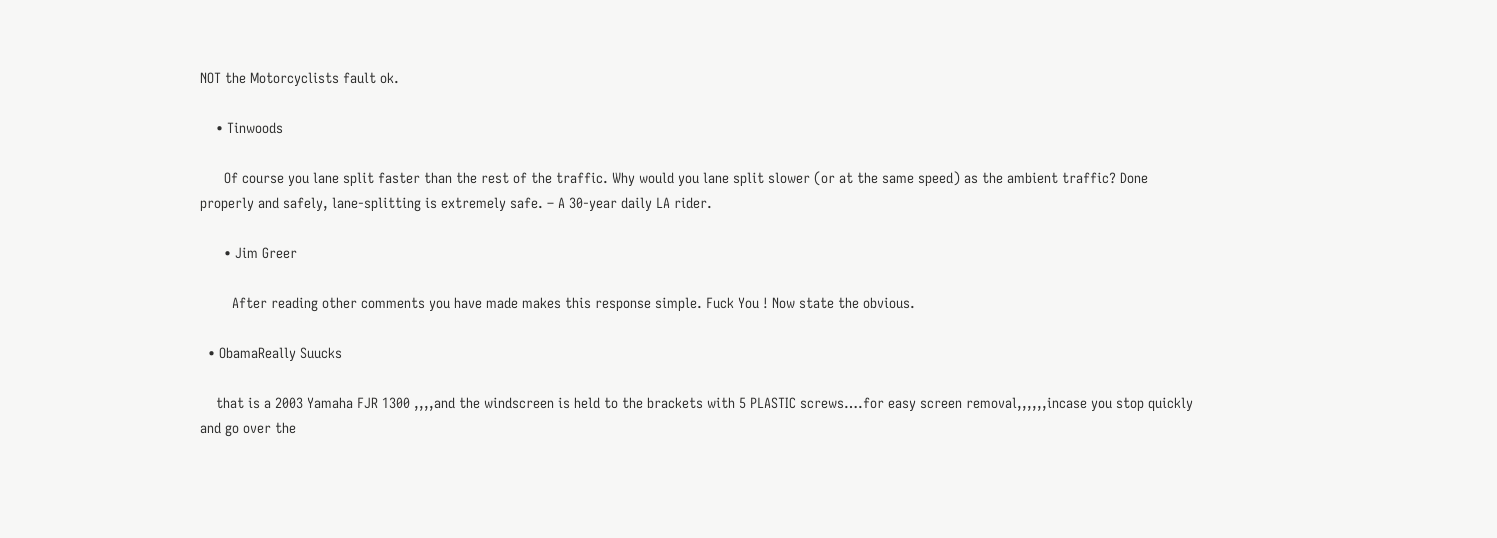NOT the Motorcyclists fault ok.

    • Tinwoods

      Of course you lane split faster than the rest of the traffic. Why would you lane split slower (or at the same speed) as the ambient traffic? Done properly and safely, lane-splitting is extremely safe. – A 30-year daily LA rider.

      • Jim Greer

        After reading other comments you have made makes this response simple. Fuck You ! Now state the obvious.

  • ObamaReally Suucks

    that is a 2003 Yamaha FJR 1300 ,,,,and the windscreen is held to the brackets with 5 PLASTIC screws….for easy screen removal,,,,,,incase you stop quickly and go over the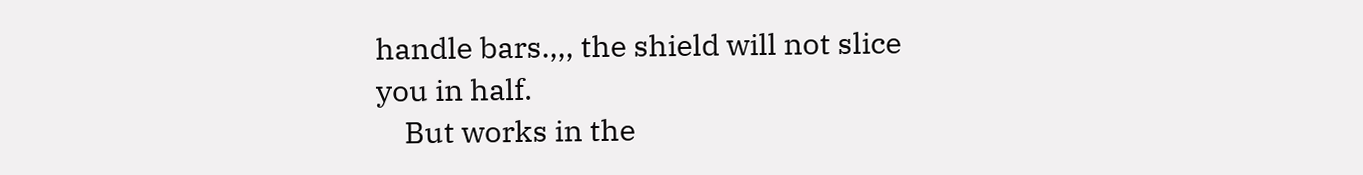handle bars.,,, the shield will not slice you in half.
    But works in the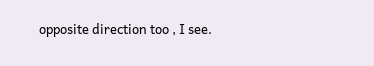opposite direction too , I see.